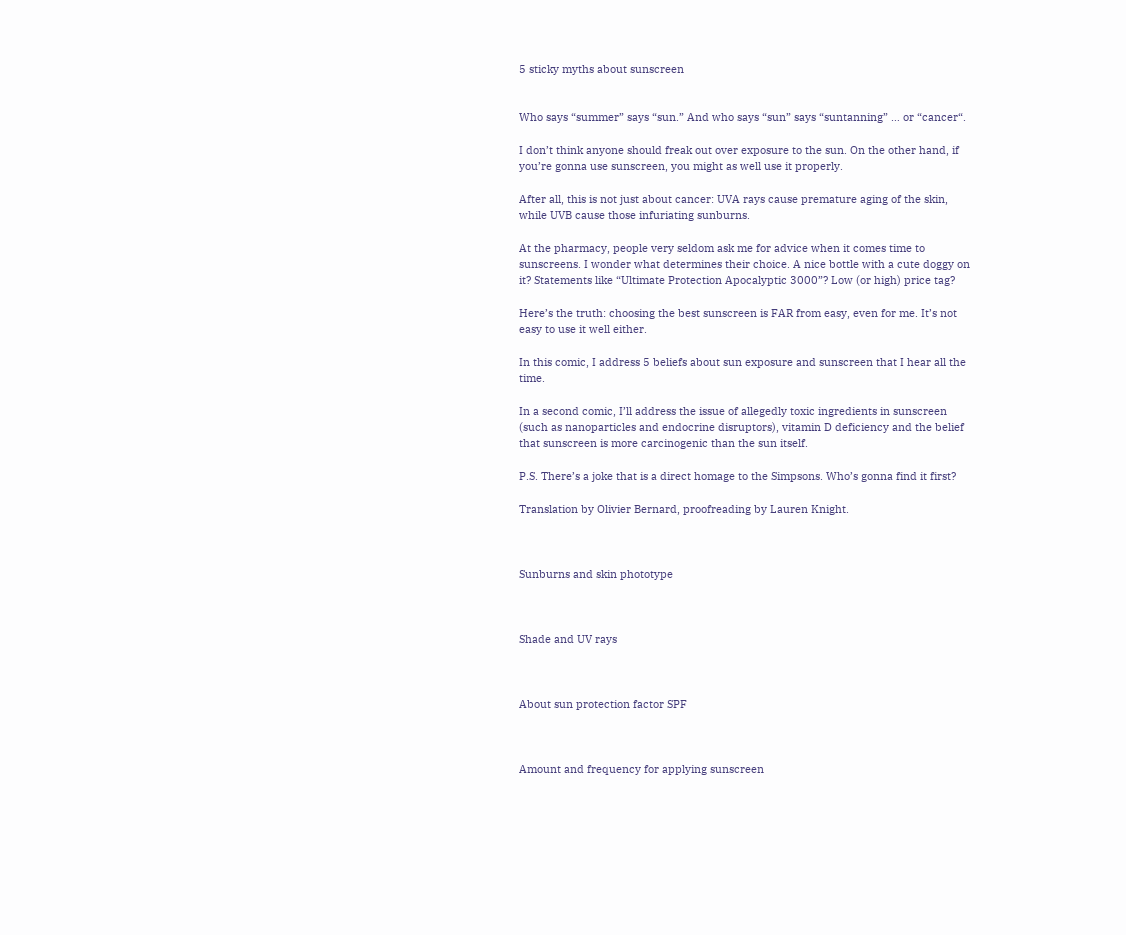5 sticky myths about sunscreen


Who says “summer” says “sun.” And who says “sun” says “suntanning” … or “cancer“.

I don’t think anyone should freak out over exposure to the sun. On the other hand, if you’re gonna use sunscreen, you might as well use it properly.

After all, this is not just about cancer: UVA rays cause premature aging of the skin, while UVB cause those infuriating sunburns.

At the pharmacy, people very seldom ask me for advice when it comes time to sunscreens. I wonder what determines their choice. A nice bottle with a cute doggy on it? Statements like “Ultimate Protection Apocalyptic 3000”? Low (or high) price tag?

Here’s the truth: choosing the best sunscreen is FAR from easy, even for me. It’s not easy to use it well either.

In this comic, I address 5 beliefs about sun exposure and sunscreen that I hear all the time.

In a second comic, I’ll address the issue of allegedly toxic ingredients in sunscreen (such as nanoparticles and endocrine disruptors), vitamin D deficiency and the belief that sunscreen is more carcinogenic than the sun itself.

P.S. There’s a joke that is a direct homage to the Simpsons. Who’s gonna find it first?

Translation by Olivier Bernard, proofreading by Lauren Knight.



Sunburns and skin phototype



Shade and UV rays



About sun protection factor SPF



Amount and frequency for applying sunscreen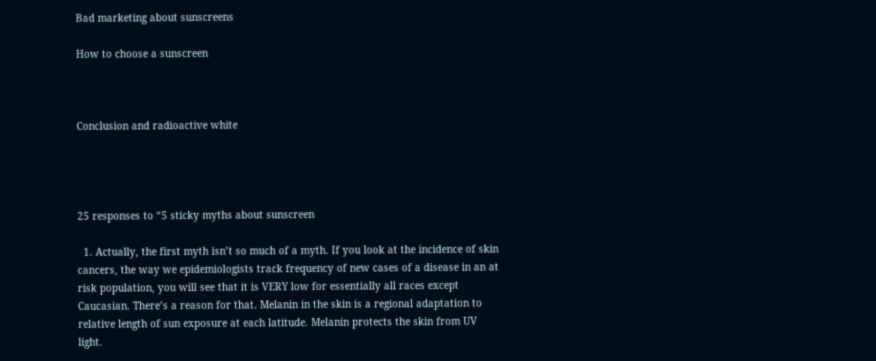Bad marketing about sunscreens

How to choose a sunscreen



Conclusion and radioactive white




25 responses to “5 sticky myths about sunscreen

  1. Actually, the first myth isn’t so much of a myth. If you look at the incidence of skin cancers, the way we epidemiologists track frequency of new cases of a disease in an at risk population, you will see that it is VERY low for essentially all races except Caucasian. There’s a reason for that. Melanin in the skin is a regional adaptation to relative length of sun exposure at each latitude. Melanin protects the skin from UV light.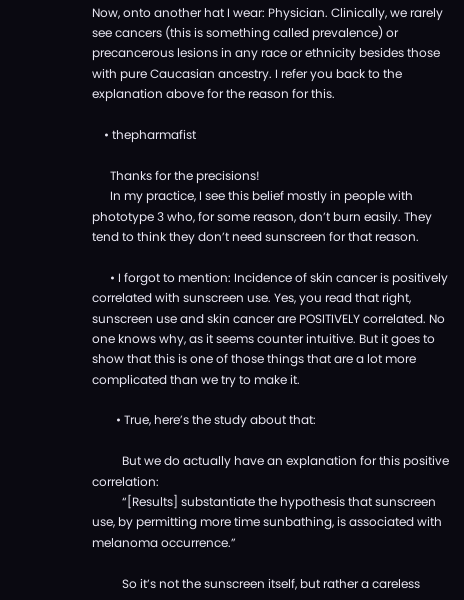Now, onto another hat I wear: Physician. Clinically, we rarely see cancers (this is something called prevalence) or precancerous lesions in any race or ethnicity besides those with pure Caucasian ancestry. I refer you back to the explanation above for the reason for this.

    • thepharmafist

      Thanks for the precisions!
      In my practice, I see this belief mostly in people with phototype 3 who, for some reason, don’t burn easily. They tend to think they don’t need sunscreen for that reason.

      • I forgot to mention: Incidence of skin cancer is positively correlated with sunscreen use. Yes, you read that right, sunscreen use and skin cancer are POSITIVELY correlated. No one knows why, as it seems counter intuitive. But it goes to show that this is one of those things that are a lot more complicated than we try to make it.

        • True, here’s the study about that:

          But we do actually have an explanation for this positive correlation:
          “[Results] substantiate the hypothesis that sunscreen use, by permitting more time sunbathing, is associated with melanoma occurrence.”

          So it’s not the sunscreen itself, but rather a careless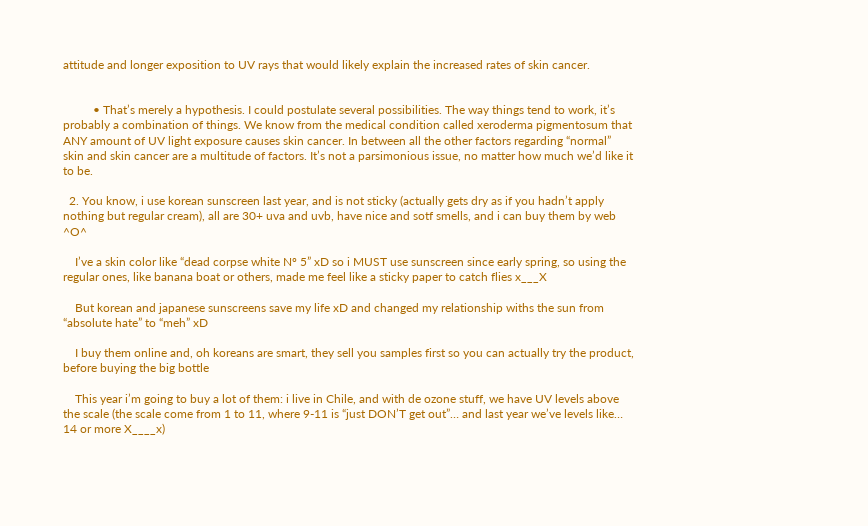attitude and longer exposition to UV rays that would likely explain the increased rates of skin cancer.


          • That’s merely a hypothesis. I could postulate several possibilities. The way things tend to work, it’s probably a combination of things. We know from the medical condition called xeroderma pigmentosum that ANY amount of UV light exposure causes skin cancer. In between all the other factors regarding “normal” skin and skin cancer are a multitude of factors. It’s not a parsimonious issue, no matter how much we’d like it to be.

  2. You know, i use korean sunscreen last year, and is not sticky (actually gets dry as if you hadn’t apply nothing but regular cream), all are 30+ uva and uvb, have nice and sotf smells, and i can buy them by web ^O^

    I’ve a skin color like “dead corpse white Nº 5” xD so i MUST use sunscreen since early spring, so using the regular ones, like banana boat or others, made me feel like a sticky paper to catch flies x___X

    But korean and japanese sunscreens save my life xD and changed my relationship withs the sun from “absolute hate” to “meh” xD

    I buy them online and, oh koreans are smart, they sell you samples first so you can actually try the product, before buying the big bottle

    This year i’m going to buy a lot of them: i live in Chile, and with de ozone stuff, we have UV levels above the scale (the scale come from 1 to 11, where 9-11 is “just DON’T get out”… and last year we’ve levels like… 14 or more X____x)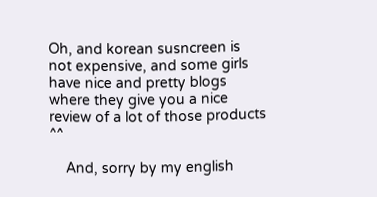Oh, and korean susncreen is not expensive, and some girls have nice and pretty blogs where they give you a nice review of a lot of those products ^^

    And, sorry by my english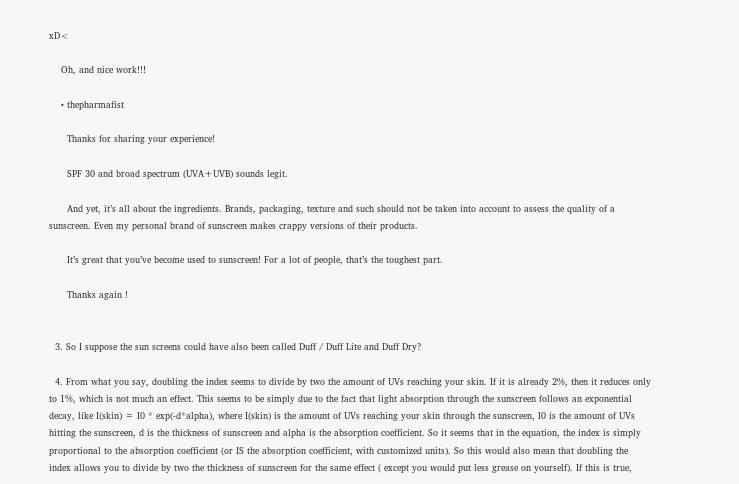xD<

    Oh, and nice work!!!

    • thepharmafist

      Thanks for sharing your experience!

      SPF 30 and broad spectrum (UVA+UVB) sounds legit.

      And yet, it’s all about the ingredients. Brands, packaging, texture and such should not be taken into account to assess the quality of a sunscreen. Even my personal brand of sunscreen makes crappy versions of their products.

      It’s great that you’ve become used to sunscreen! For a lot of people, that’s the toughest part.

      Thanks again !


  3. So I suppose the sun screens could have also been called Duff / Duff Lite and Duff Dry?

  4. From what you say, doubling the index seems to divide by two the amount of UVs reaching your skin. If it is already 2%, then it reduces only to 1%, which is not much an effect. This seems to be simply due to the fact that light absorption through the sunscreen follows an exponential decay, like I(skin) = I0 * exp(-d*alpha), where I(skin) is the amount of UVs reaching your skin through the sunscreen, I0 is the amount of UVs hitting the sunscreen, d is the thickness of sunscreen and alpha is the absorption coefficient. So it seems that in the equation, the index is simply proportional to the absorption coefficient (or IS the absorption coefficient, with customized units). So this would also mean that doubling the index allows you to divide by two the thickness of sunscreen for the same effect ( except you would put less grease on yourself). If this is true,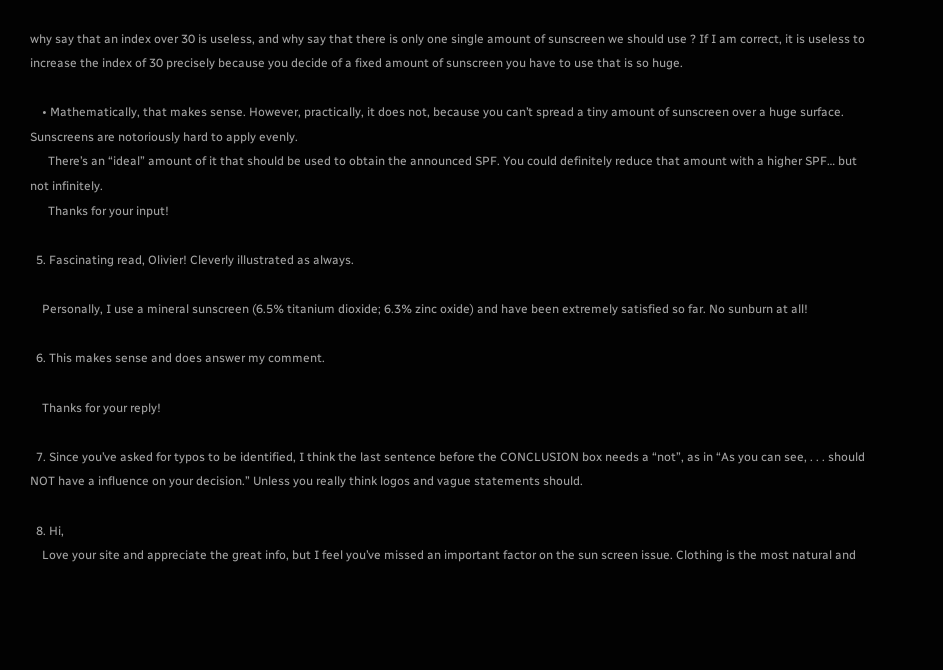why say that an index over 30 is useless, and why say that there is only one single amount of sunscreen we should use ? If I am correct, it is useless to increase the index of 30 precisely because you decide of a fixed amount of sunscreen you have to use that is so huge.

    • Mathematically, that makes sense. However, practically, it does not, because you can’t spread a tiny amount of sunscreen over a huge surface. Sunscreens are notoriously hard to apply evenly.
      There’s an “ideal” amount of it that should be used to obtain the announced SPF. You could definitely reduce that amount with a higher SPF… but not infinitely.
      Thanks for your input!

  5. Fascinating read, Olivier! Cleverly illustrated as always.

    Personally, I use a mineral sunscreen (6.5% titanium dioxide; 6.3% zinc oxide) and have been extremely satisfied so far. No sunburn at all!

  6. This makes sense and does answer my comment.

    Thanks for your reply!

  7. Since you’ve asked for typos to be identified, I think the last sentence before the CONCLUSION box needs a “not”, as in “As you can see, . . . should NOT have a influence on your decision.” Unless you really think logos and vague statements should.

  8. Hi,
    Love your site and appreciate the great info, but I feel you’ve missed an important factor on the sun screen issue. Clothing is the most natural and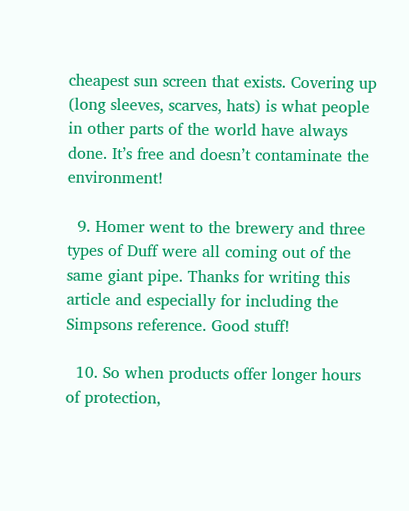cheapest sun screen that exists. Covering up (long sleeves, scarves, hats) is what people in other parts of the world have always done. It’s free and doesn’t contaminate the environment!

  9. Homer went to the brewery and three types of Duff were all coming out of the same giant pipe. Thanks for writing this article and especially for including the Simpsons reference. Good stuff!

  10. So when products offer longer hours of protection,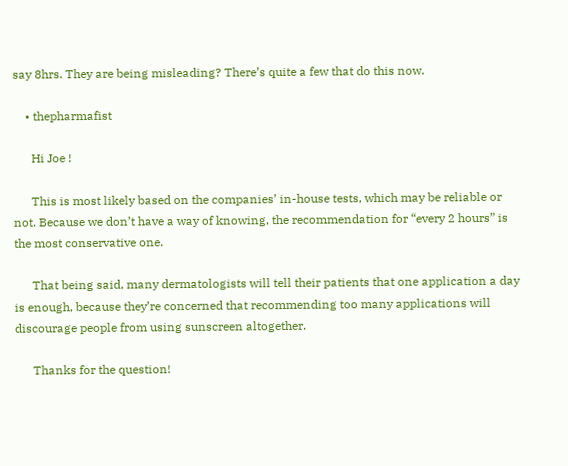say 8hrs. They are being misleading? There’s quite a few that do this now.

    • thepharmafist

      Hi Joe !

      This is most likely based on the companies’ in-house tests, which may be reliable or not. Because we don’t have a way of knowing, the recommendation for “every 2 hours” is the most conservative one.

      That being said, many dermatologists will tell their patients that one application a day is enough, because they’re concerned that recommending too many applications will discourage people from using sunscreen altogether.

      Thanks for the question!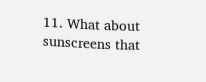11. What about sunscreens that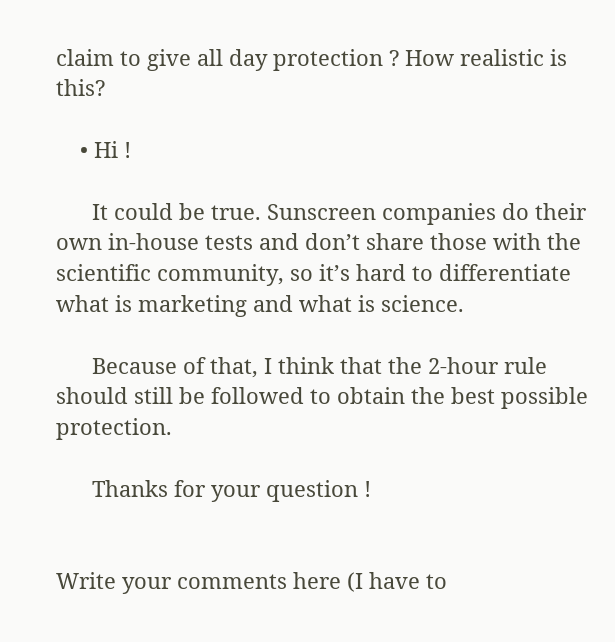claim to give all day protection ? How realistic is this?

    • Hi !

      It could be true. Sunscreen companies do their own in-house tests and don’t share those with the scientific community, so it’s hard to differentiate what is marketing and what is science.

      Because of that, I think that the 2-hour rule should still be followed to obtain the best possible protection.

      Thanks for your question !


Write your comments here (I have to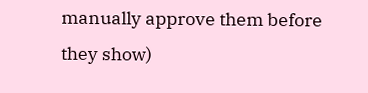manually approve them before they show)